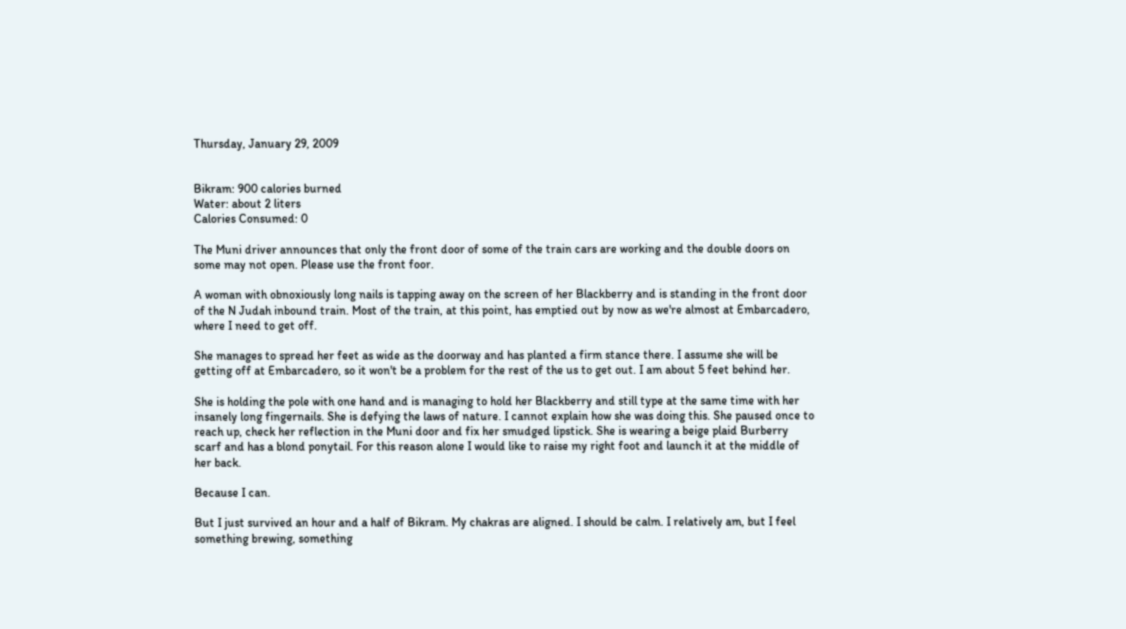Thursday, January 29, 2009


Bikram: 900 calories burned
Water: about 2 liters
Calories Consumed: 0

The Muni driver announces that only the front door of some of the train cars are working and the double doors on some may not open. Please use the front foor.

A woman with obnoxiously long nails is tapping away on the screen of her Blackberry and is standing in the front door of the N Judah inbound train. Most of the train, at this point, has emptied out by now as we're almost at Embarcadero, where I need to get off.

She manages to spread her feet as wide as the doorway and has planted a firm stance there. I assume she will be getting off at Embarcadero, so it won't be a problem for the rest of the us to get out. I am about 5 feet behind her.

She is holding the pole with one hand and is managing to hold her Blackberry and still type at the same time with her insanely long fingernails. She is defying the laws of nature. I cannot explain how she was doing this. She paused once to reach up, check her reflection in the Muni door and fix her smudged lipstick. She is wearing a beige plaid Burberry scarf and has a blond ponytail. For this reason alone I would like to raise my right foot and launch it at the middle of her back.

Because I can.

But I just survived an hour and a half of Bikram. My chakras are aligned. I should be calm. I relatively am, but I feel something brewing, something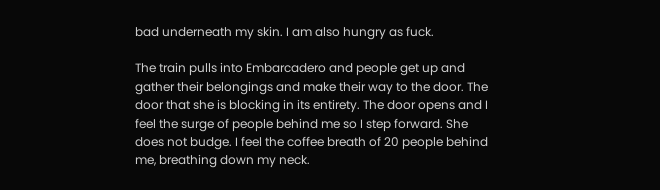bad underneath my skin. I am also hungry as fuck.

The train pulls into Embarcadero and people get up and gather their belongings and make their way to the door. The door that she is blocking in its entirety. The door opens and I feel the surge of people behind me so I step forward. She does not budge. I feel the coffee breath of 20 people behind me, breathing down my neck.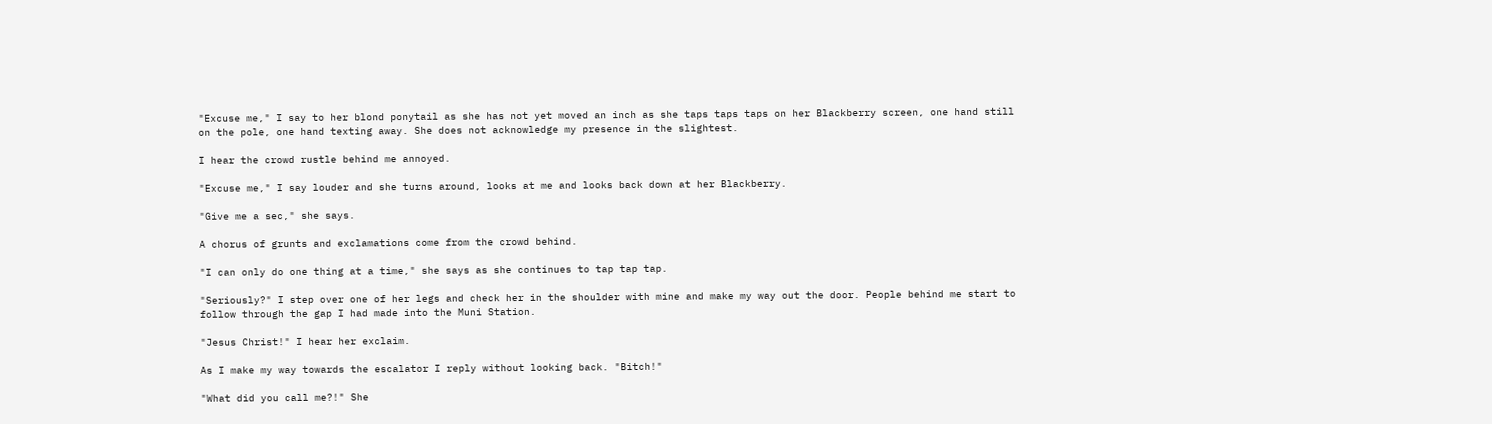"Excuse me," I say to her blond ponytail as she has not yet moved an inch as she taps taps taps on her Blackberry screen, one hand still on the pole, one hand texting away. She does not acknowledge my presence in the slightest.

I hear the crowd rustle behind me annoyed.

"Excuse me," I say louder and she turns around, looks at me and looks back down at her Blackberry.

"Give me a sec," she says.

A chorus of grunts and exclamations come from the crowd behind.

"I can only do one thing at a time," she says as she continues to tap tap tap.

"Seriously?" I step over one of her legs and check her in the shoulder with mine and make my way out the door. People behind me start to follow through the gap I had made into the Muni Station.

"Jesus Christ!" I hear her exclaim.

As I make my way towards the escalator I reply without looking back. "Bitch!"

"What did you call me?!" She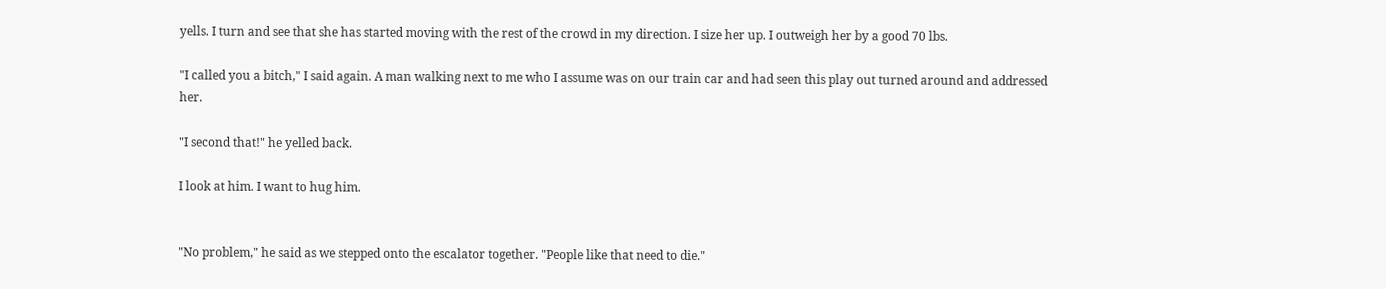yells. I turn and see that she has started moving with the rest of the crowd in my direction. I size her up. I outweigh her by a good 70 lbs.

"I called you a bitch," I said again. A man walking next to me who I assume was on our train car and had seen this play out turned around and addressed her.

"I second that!" he yelled back.

I look at him. I want to hug him.


"No problem," he said as we stepped onto the escalator together. "People like that need to die."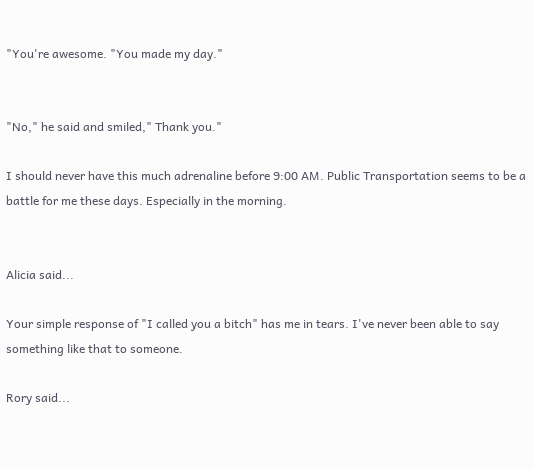"You're awesome. "You made my day."


"No," he said and smiled," Thank you."

I should never have this much adrenaline before 9:00 AM. Public Transportation seems to be a battle for me these days. Especially in the morning.


Alicia said...

Your simple response of "I called you a bitch" has me in tears. I've never been able to say something like that to someone.

Rory said...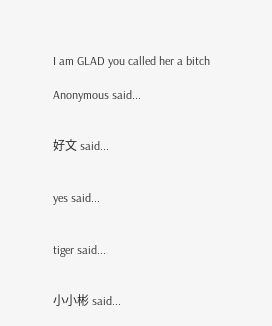I am GLAD you called her a bitch

Anonymous said...


好文 said...


yes said...


tiger said...


小小彬 said...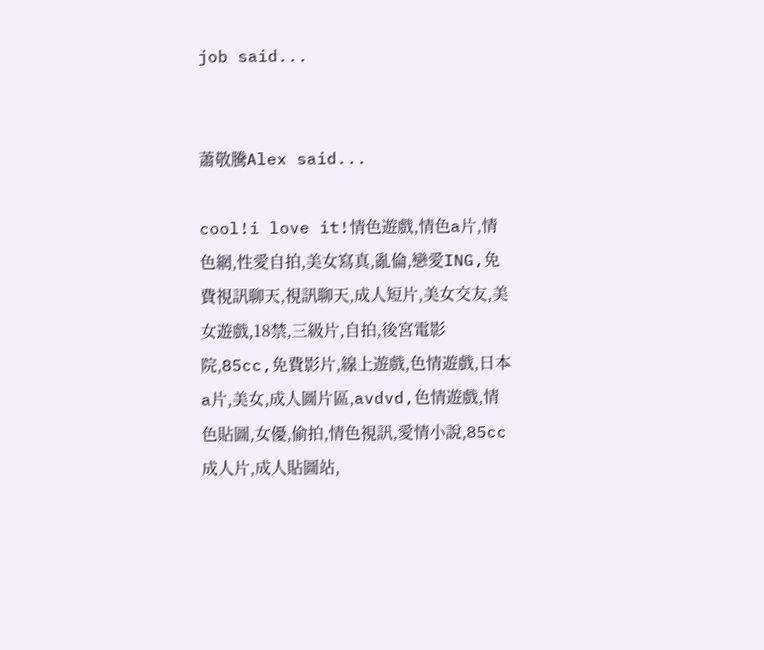job said...


蕭敬騰Alex said...

cool!i love it!情色遊戲,情色a片,情色網,性愛自拍,美女寫真,亂倫,戀愛ING,免費視訊聊天,視訊聊天,成人短片,美女交友,美女遊戲,18禁,三級片,自拍,後宮電影院,85cc,免費影片,線上遊戲,色情遊戲,日本a片,美女,成人圖片區,avdvd,色情遊戲,情色貼圖,女優,偷拍,情色視訊,愛情小說,85cc成人片,成人貼圖站,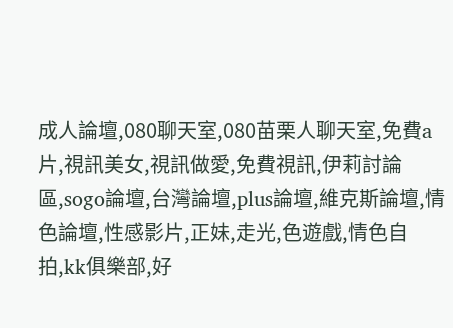成人論壇,080聊天室,080苗栗人聊天室,免費a片,視訊美女,視訊做愛,免費視訊,伊莉討論區,sogo論壇,台灣論壇,plus論壇,維克斯論壇,情色論壇,性感影片,正妹,走光,色遊戲,情色自拍,kk俱樂部,好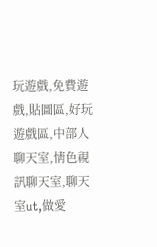玩遊戲,免費遊戲,貼圖區,好玩遊戲區,中部人聊天室,情色視訊聊天室,聊天室ut,做愛